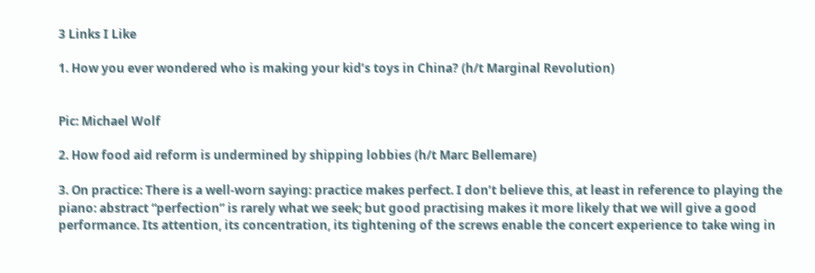3 Links I Like

1. How you ever wondered who is making your kid’s toys in China? (h/t Marginal Revolution)


Pic: Michael Wolf

2. How food aid reform is undermined by shipping lobbies (h/t Marc Bellemare)

3. On practice: There is a well-worn saying: practice makes perfect. I don’t believe this, at least in reference to playing the piano: abstract “perfection” is rarely what we seek; but good practising makes it more likely that we will give a good performance. Its attention, its concentration, its tightening of the screws enable the concert experience to take wing in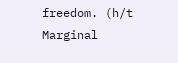freedom. (h/t Marginal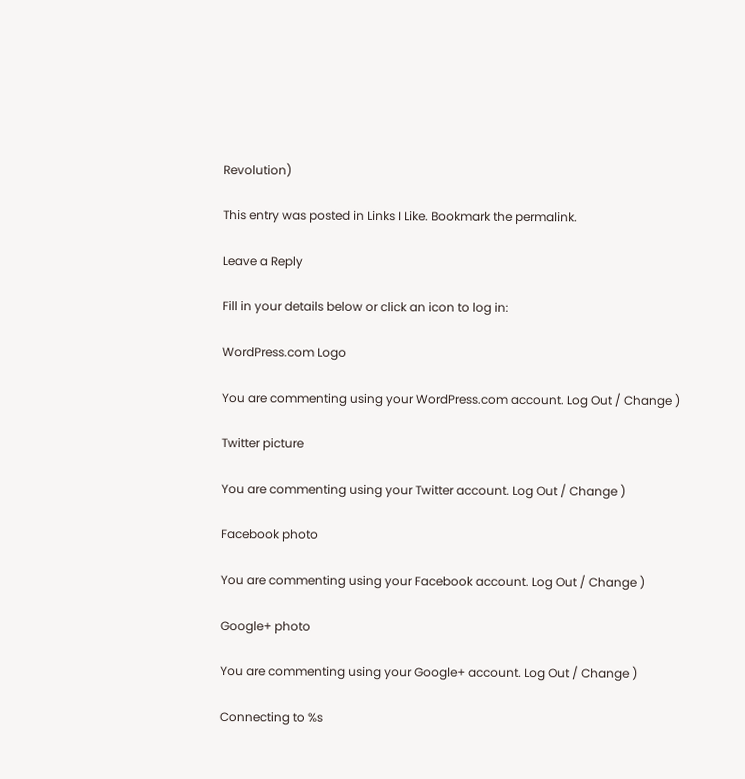Revolution)

This entry was posted in Links I Like. Bookmark the permalink.

Leave a Reply

Fill in your details below or click an icon to log in:

WordPress.com Logo

You are commenting using your WordPress.com account. Log Out / Change )

Twitter picture

You are commenting using your Twitter account. Log Out / Change )

Facebook photo

You are commenting using your Facebook account. Log Out / Change )

Google+ photo

You are commenting using your Google+ account. Log Out / Change )

Connecting to %s